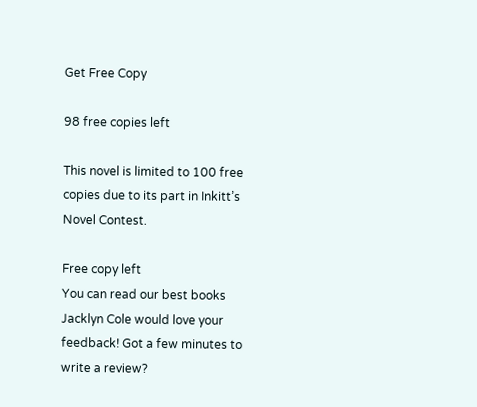Get Free Copy

98 free copies left

This novel is limited to 100 free copies due to its part in Inkitt’s Novel Contest.

Free copy left
You can read our best books
Jacklyn Cole would love your feedback! Got a few minutes to write a review?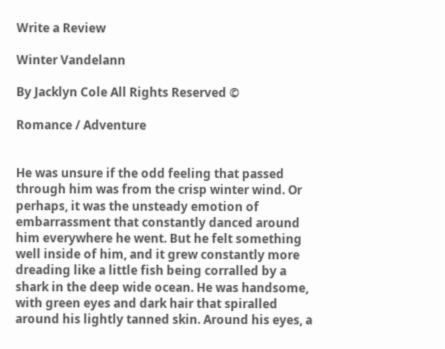Write a Review

Winter Vandelann

By Jacklyn Cole All Rights Reserved ©

Romance / Adventure


He was unsure if the odd feeling that passed through him was from the crisp winter wind. Or perhaps, it was the unsteady emotion of embarrassment that constantly danced around him everywhere he went. But he felt something well inside of him, and it grew constantly more dreading like a little fish being corralled by a shark in the deep wide ocean. He was handsome, with green eyes and dark hair that spiralled around his lightly tanned skin. Around his eyes, a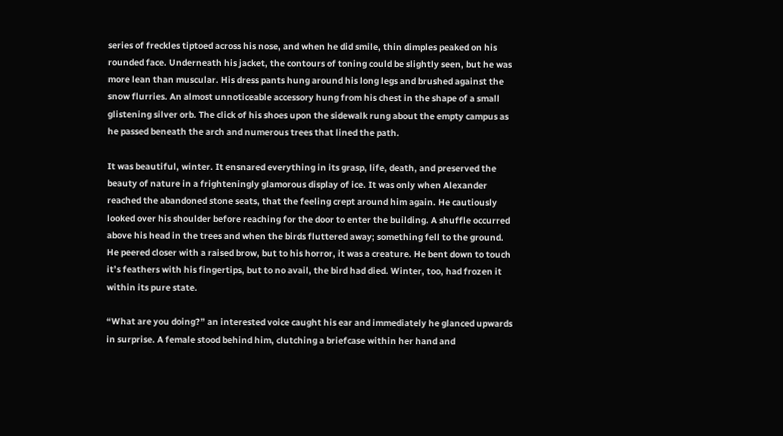series of freckles tiptoed across his nose, and when he did smile, thin dimples peaked on his rounded face. Underneath his jacket, the contours of toning could be slightly seen, but he was more lean than muscular. His dress pants hung around his long legs and brushed against the snow flurries. An almost unnoticeable accessory hung from his chest in the shape of a small glistening silver orb. The click of his shoes upon the sidewalk rung about the empty campus as he passed beneath the arch and numerous trees that lined the path.

It was beautiful, winter. It ensnared everything in its grasp, life, death, and preserved the beauty of nature in a frighteningly glamorous display of ice. It was only when Alexander reached the abandoned stone seats, that the feeling crept around him again. He cautiously looked over his shoulder before reaching for the door to enter the building. A shuffle occurred above his head in the trees and when the birds fluttered away; something fell to the ground. He peered closer with a raised brow, but to his horror, it was a creature. He bent down to touch it’s feathers with his fingertips, but to no avail, the bird had died. Winter, too, had frozen it within its pure state.

“What are you doing?” an interested voice caught his ear and immediately he glanced upwards in surprise. A female stood behind him, clutching a briefcase within her hand and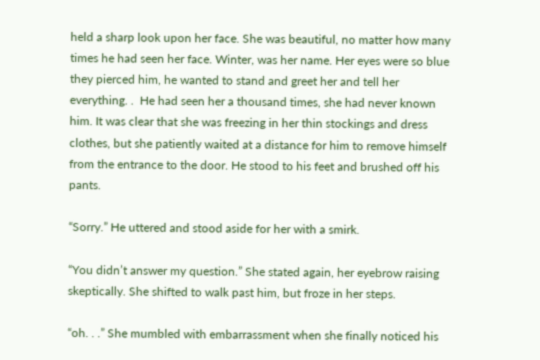held a sharp look upon her face. She was beautiful, no matter how many times he had seen her face. Winter, was her name. Her eyes were so blue they pierced him, he wanted to stand and greet her and tell her everything. .  He had seen her a thousand times, she had never known him. It was clear that she was freezing in her thin stockings and dress clothes, but she patiently waited at a distance for him to remove himself from the entrance to the door. He stood to his feet and brushed off his pants.

“Sorry.” He uttered and stood aside for her with a smirk.

“You didn’t answer my question.” She stated again, her eyebrow raising skeptically. She shifted to walk past him, but froze in her steps.

“oh. . .” She mumbled with embarrassment when she finally noticed his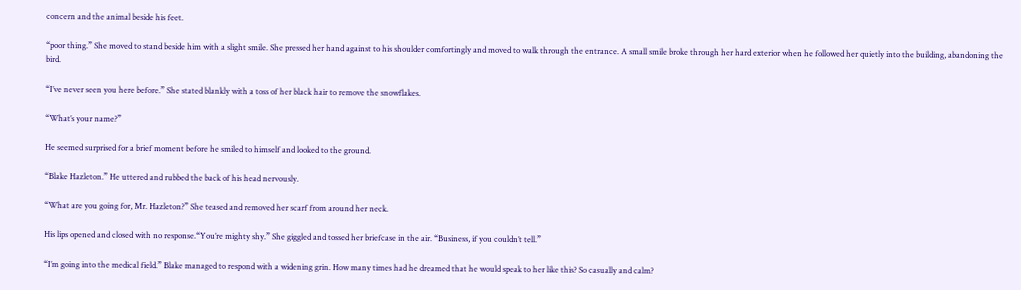concern and the animal beside his feet.

“poor thing.” She moved to stand beside him with a slight smile. She pressed her hand against to his shoulder comfortingly and moved to walk through the entrance. A small smile broke through her hard exterior when he followed her quietly into the building, abandoning the bird.

“I’ve never seen you here before.” She stated blankly with a toss of her black hair to remove the snowflakes.

“What’s your name?”

He seemed surprised for a brief moment before he smiled to himself and looked to the ground.

“Blake Hazleton.” He uttered and rubbed the back of his head nervously.

“What are you going for, Mr. Hazleton?” She teased and removed her scarf from around her neck.

His lips opened and closed with no response.“You’re mighty shy.” She giggled and tossed her briefcase in the air. “Business, if you couldn’t tell.”

“I’m going into the medical field.” Blake managed to respond with a widening grin. How many times had he dreamed that he would speak to her like this? So casually and calm?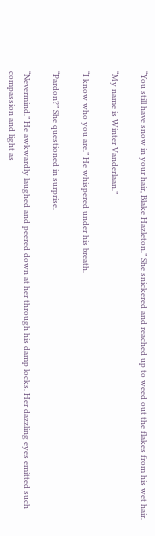“You still have snow in your hair, Blake Hazleton.” She snickered and reached up to weed out the flakes from his wet hair.

“My name is Winter Vanderlaan.”

“I know who you are.” He whispered under his breath.

“Pardon?” She questioned in surprise.

“Nevermind.” He awkwardly laughed and peered down at her through his damp locks. Her dazzling eyes emitted such compassion and light as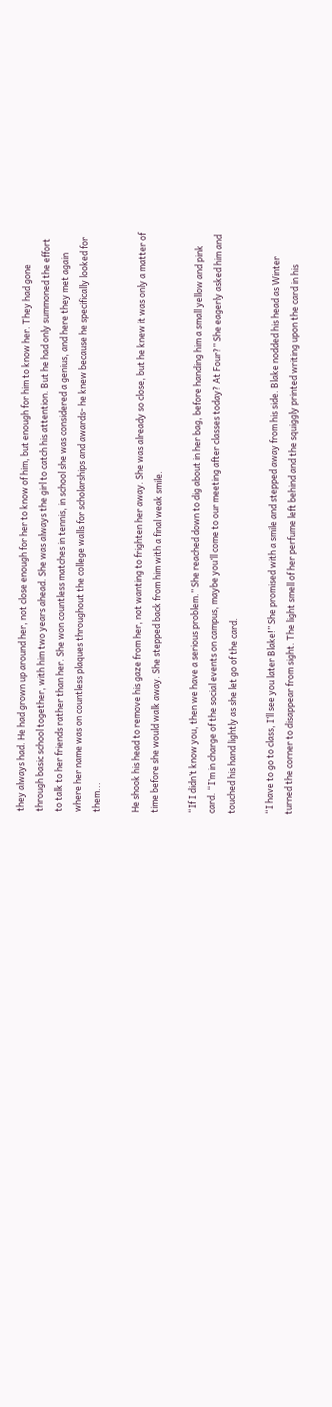they always had. He had grown up around her, not close enough for her to know of him, but enough for him to know her. They had gone through basic school together, with him two years ahead. She was always the girl to catch his attention. But he had only summoned the effort to talk to her friends rather than her. She won countless matches in tennis, in school she was considered a genius, and here they met again where her name was on countless plaques throughout the college walls for scholarships and awards- he knew because he specifically looked for them...

He shook his head to remove his gaze from her, not wanting to frighten her away. She was already so close, but he knew it was only a matter of time before she would walk away. She stepped back from him with a final weak smile.

“If I didn’t know you, then we have a serious problem.” She reached down to dig about in her bag, before handing him a small yellow and pink card. “I’m in charge of the social events on campus, maybe you’ll come to our meeting after classes today? At Four?” She eagerly asked him and touched his hand lightly as she let go of the card.

“I have to go to class, I’ll see you later Blake!” She promised with a smile and stepped away from his side. Blake nodded his head as Winter turned the corner to disappear from sight. The light smell of her perfume left behind and the squiggly printed writing upon the card in his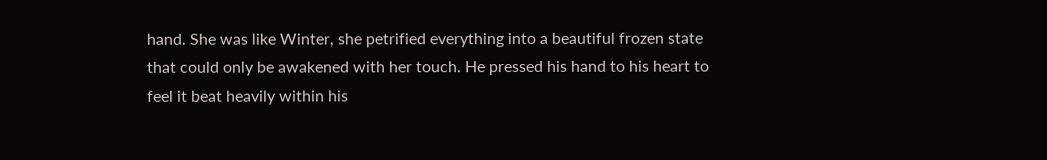hand. She was like Winter, she petrified everything into a beautiful frozen state that could only be awakened with her touch. He pressed his hand to his heart to feel it beat heavily within his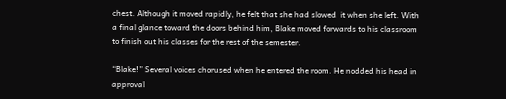chest. Although it moved rapidly, he felt that she had slowed  it when she left. With a final glance toward the doors behind him, Blake moved forwards to his classroom to finish out his classes for the rest of the semester.

“Blake!” Several voices chorused when he entered the room. He nodded his head in approval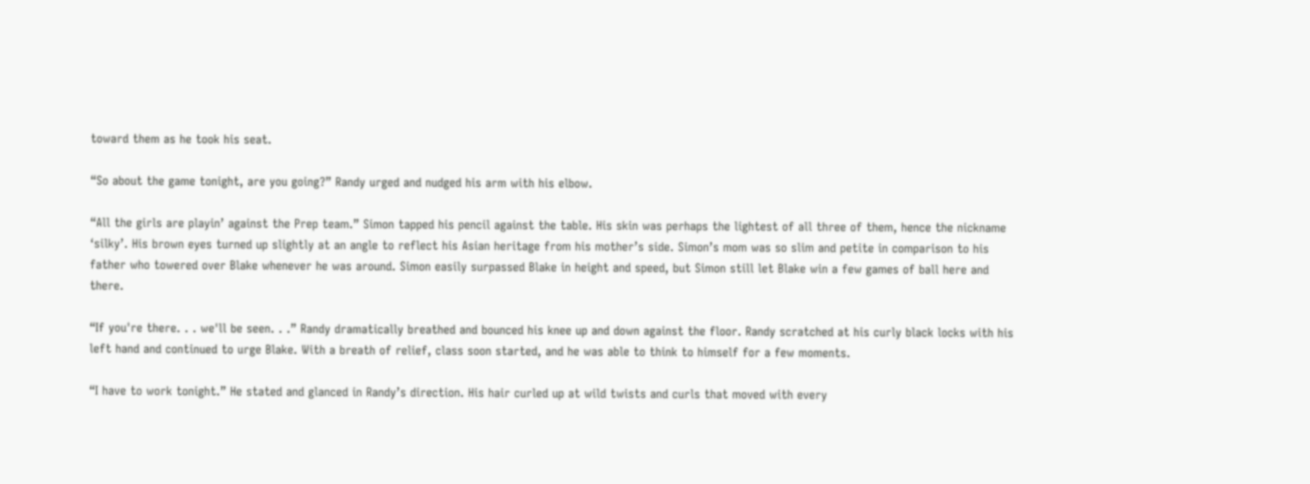toward them as he took his seat.

“So about the game tonight, are you going?” Randy urged and nudged his arm with his elbow.

“All the girls are playin’ against the Prep team.” Simon tapped his pencil against the table. His skin was perhaps the lightest of all three of them, hence the nickname ‘silky’. His brown eyes turned up slightly at an angle to reflect his Asian heritage from his mother’s side. Simon’s mom was so slim and petite in comparison to his father who towered over Blake whenever he was around. Simon easily surpassed Blake in height and speed, but Simon still let Blake win a few games of ball here and there.

“If you're there. . . we'll be seen. . .” Randy dramatically breathed and bounced his knee up and down against the floor. Randy scratched at his curly black locks with his left hand and continued to urge Blake. With a breath of relief, class soon started, and he was able to think to himself for a few moments.

“I have to work tonight.” He stated and glanced in Randy’s direction. His hair curled up at wild twists and curls that moved with every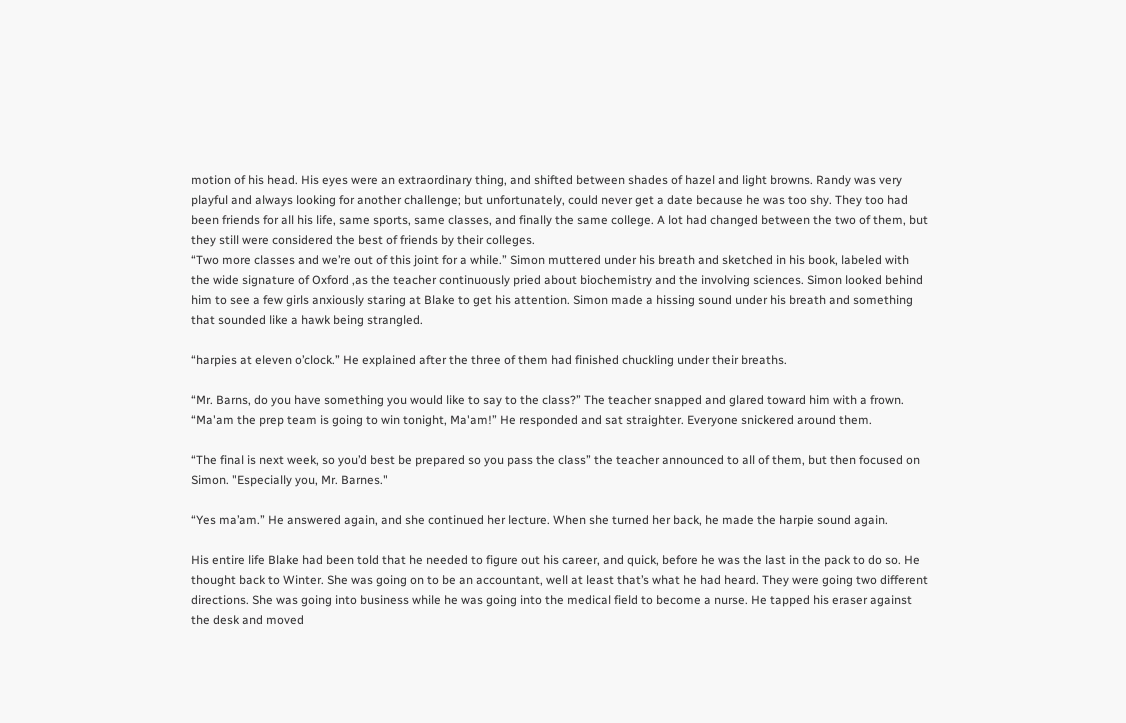motion of his head. His eyes were an extraordinary thing, and shifted between shades of hazel and light browns. Randy was very playful and always looking for another challenge; but unfortunately, could never get a date because he was too shy. They too had been friends for all his life, same sports, same classes, and finally the same college. A lot had changed between the two of them, but they still were considered the best of friends by their colleges.
“Two more classes and we’re out of this joint for a while.” Simon muttered under his breath and sketched in his book, labeled with the wide signature of Oxford ,as the teacher continuously pried about biochemistry and the involving sciences. Simon looked behind him to see a few girls anxiously staring at Blake to get his attention. Simon made a hissing sound under his breath and something that sounded like a hawk being strangled.

“harpies at eleven o’clock.” He explained after the three of them had finished chuckling under their breaths.

“Mr. Barns, do you have something you would like to say to the class?” The teacher snapped and glared toward him with a frown. “Ma'am the prep team is going to win tonight, Ma'am!” He responded and sat straighter. Everyone snickered around them.

“The final is next week, so you’d best be prepared so you pass the class” the teacher announced to all of them, but then focused on Simon. "Especially you, Mr. Barnes."

“Yes ma’am.” He answered again, and she continued her lecture. When she turned her back, he made the harpie sound again.

His entire life Blake had been told that he needed to figure out his career, and quick, before he was the last in the pack to do so. He thought back to Winter. She was going on to be an accountant, well at least that’s what he had heard. They were going two different directions. She was going into business while he was going into the medical field to become a nurse. He tapped his eraser against the desk and moved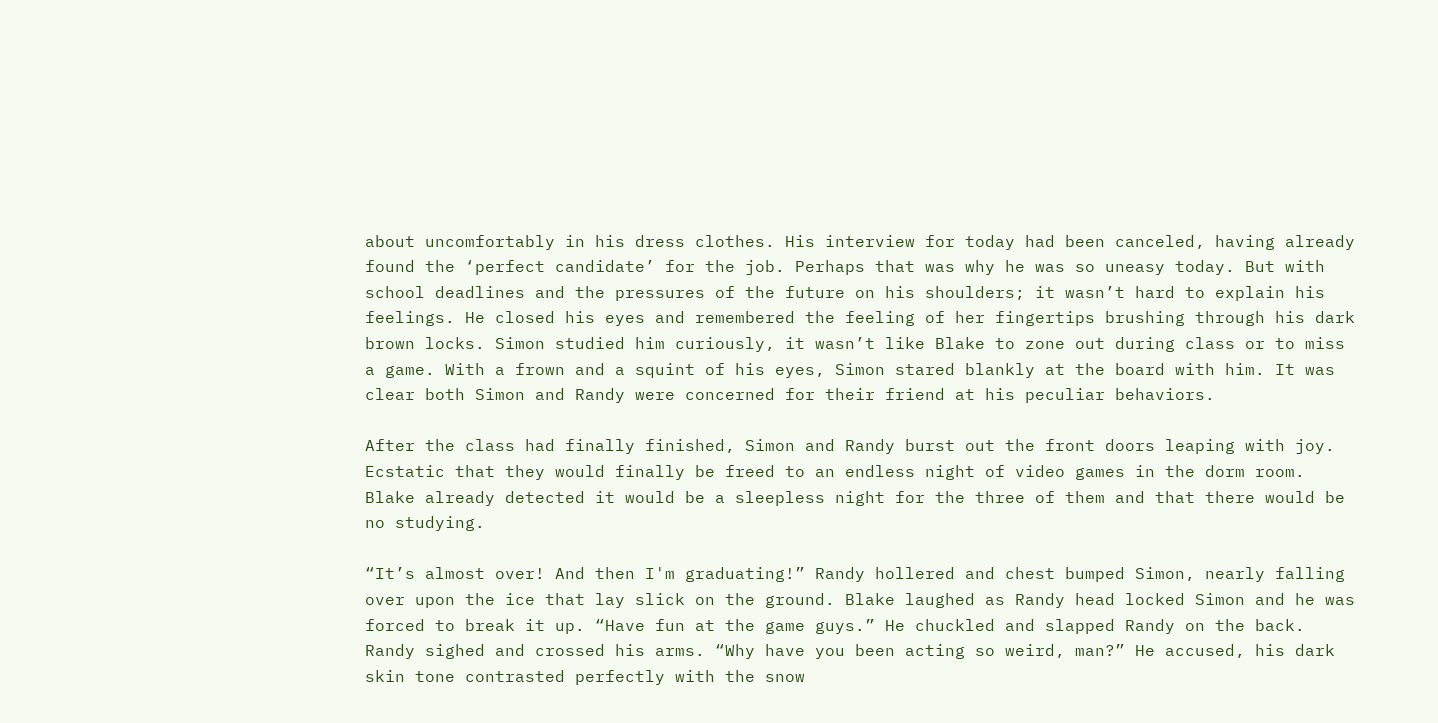about uncomfortably in his dress clothes. His interview for today had been canceled, having already found the ‘perfect candidate’ for the job. Perhaps that was why he was so uneasy today. But with school deadlines and the pressures of the future on his shoulders; it wasn’t hard to explain his feelings. He closed his eyes and remembered the feeling of her fingertips brushing through his dark brown locks. Simon studied him curiously, it wasn’t like Blake to zone out during class or to miss a game. With a frown and a squint of his eyes, Simon stared blankly at the board with him. It was clear both Simon and Randy were concerned for their friend at his peculiar behaviors.

After the class had finally finished, Simon and Randy burst out the front doors leaping with joy. Ecstatic that they would finally be freed to an endless night of video games in the dorm room. Blake already detected it would be a sleepless night for the three of them and that there would be no studying.

“It’s almost over! And then I'm graduating!” Randy hollered and chest bumped Simon, nearly falling over upon the ice that lay slick on the ground. Blake laughed as Randy head locked Simon and he was forced to break it up. “Have fun at the game guys.” He chuckled and slapped Randy on the back. Randy sighed and crossed his arms. “Why have you been acting so weird, man?” He accused, his dark skin tone contrasted perfectly with the snow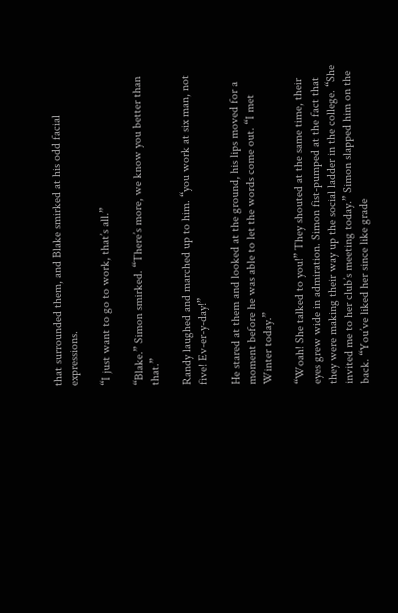that surrounded them, and Blake smirked at his odd facial expressions.

“I just want to go to work, that’s all.”

“Blake.” Simon smirked. “There’s more, we know you better than that.”

Randy laughed and marched up to him. “you work at six man, not five! Ev-er-y-day!”

He stared at them and looked at the ground, his lips moved for a moment before he was able to let the words come out. “I met Winter today.”

“Woah! She talked to you!” They shouted at the same time, their eyes grew wide in admiration. Simon fist-pumped at the fact that they were making their way up the social ladder in the college. “She invited me to her club’s meeting today.” Simon slapped him on the back. “You’ve liked her since like grade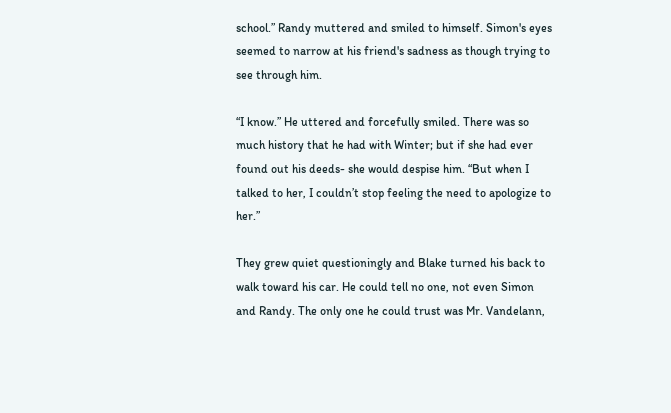school.” Randy muttered and smiled to himself. Simon's eyes seemed to narrow at his friend's sadness as though trying to see through him.

“I know.” He uttered and forcefully smiled. There was so much history that he had with Winter; but if she had ever found out his deeds- she would despise him. “But when I talked to her, I couldn’t stop feeling the need to apologize to her.”

They grew quiet questioningly and Blake turned his back to walk toward his car. He could tell no one, not even Simon and Randy. The only one he could trust was Mr. Vandelann,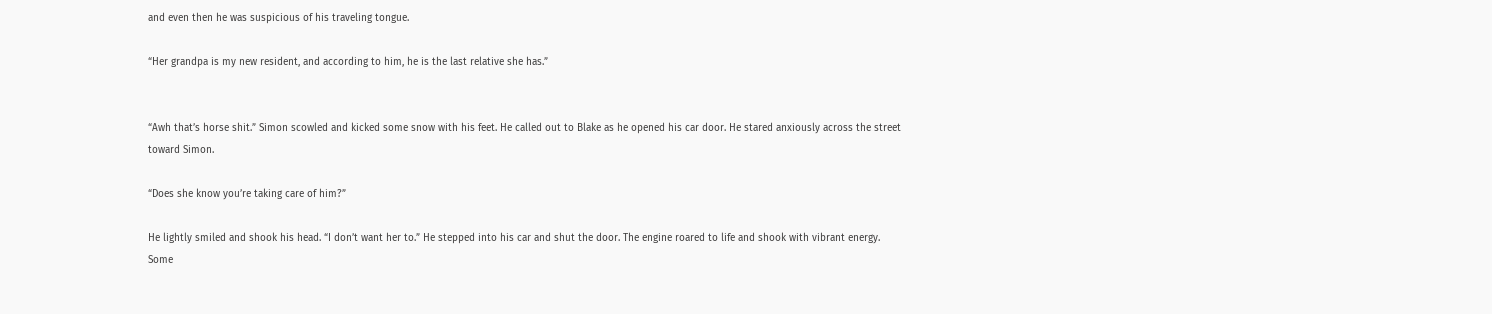and even then he was suspicious of his traveling tongue.

“Her grandpa is my new resident, and according to him, he is the last relative she has.”


“Awh that’s horse shit.” Simon scowled and kicked some snow with his feet. He called out to Blake as he opened his car door. He stared anxiously across the street toward Simon.

“Does she know you’re taking care of him?”

He lightly smiled and shook his head. “I don’t want her to.” He stepped into his car and shut the door. The engine roared to life and shook with vibrant energy. Some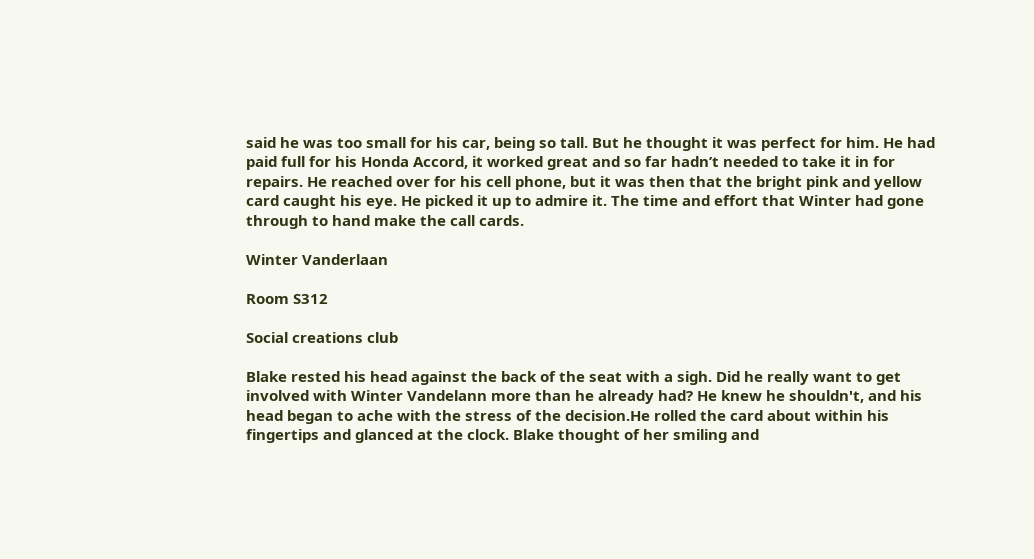said he was too small for his car, being so tall. But he thought it was perfect for him. He had paid full for his Honda Accord, it worked great and so far hadn’t needed to take it in for repairs. He reached over for his cell phone, but it was then that the bright pink and yellow card caught his eye. He picked it up to admire it. The time and effort that Winter had gone through to hand make the call cards.

Winter Vanderlaan

Room S312

Social creations club

Blake rested his head against the back of the seat with a sigh. Did he really want to get involved with Winter Vandelann more than he already had? He knew he shouldn't, and his head began to ache with the stress of the decision.He rolled the card about within his fingertips and glanced at the clock. Blake thought of her smiling and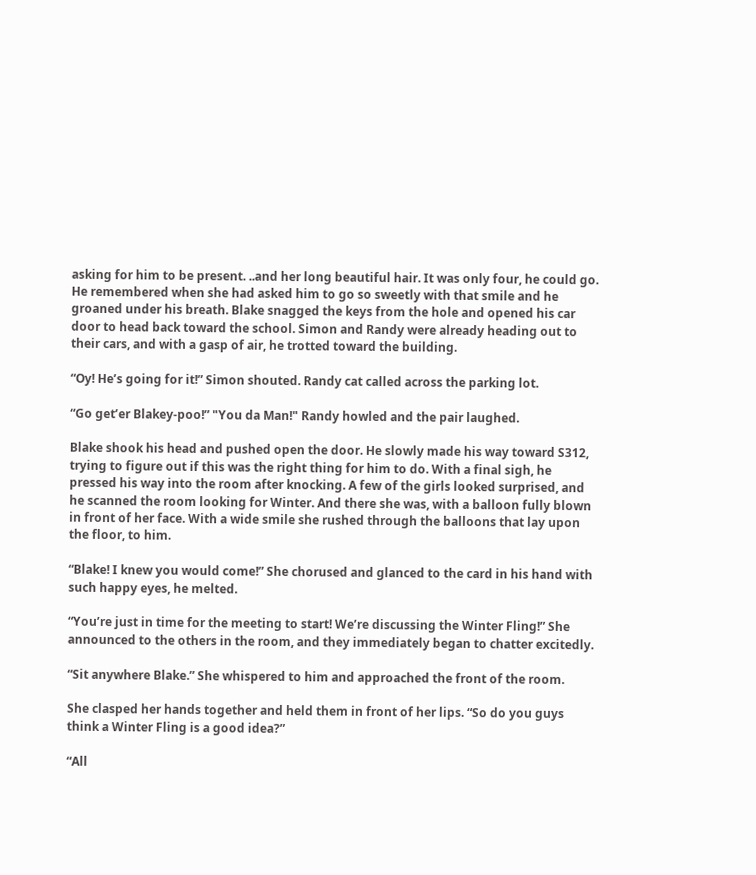asking for him to be present. ..and her long beautiful hair. It was only four, he could go. He remembered when she had asked him to go so sweetly with that smile and he groaned under his breath. Blake snagged the keys from the hole and opened his car door to head back toward the school. Simon and Randy were already heading out to their cars, and with a gasp of air, he trotted toward the building.

“Oy! He’s going for it!” Simon shouted. Randy cat called across the parking lot.

“Go get’er Blakey-poo!” "You da Man!" Randy howled and the pair laughed.

Blake shook his head and pushed open the door. He slowly made his way toward S312, trying to figure out if this was the right thing for him to do. With a final sigh, he pressed his way into the room after knocking. A few of the girls looked surprised, and he scanned the room looking for Winter. And there she was, with a balloon fully blown in front of her face. With a wide smile she rushed through the balloons that lay upon the floor, to him.

“Blake! I knew you would come!” She chorused and glanced to the card in his hand with such happy eyes, he melted.

“You’re just in time for the meeting to start! We’re discussing the Winter Fling!” She announced to the others in the room, and they immediately began to chatter excitedly.

“Sit anywhere Blake.” She whispered to him and approached the front of the room.

She clasped her hands together and held them in front of her lips. “So do you guys think a Winter Fling is a good idea?”

“All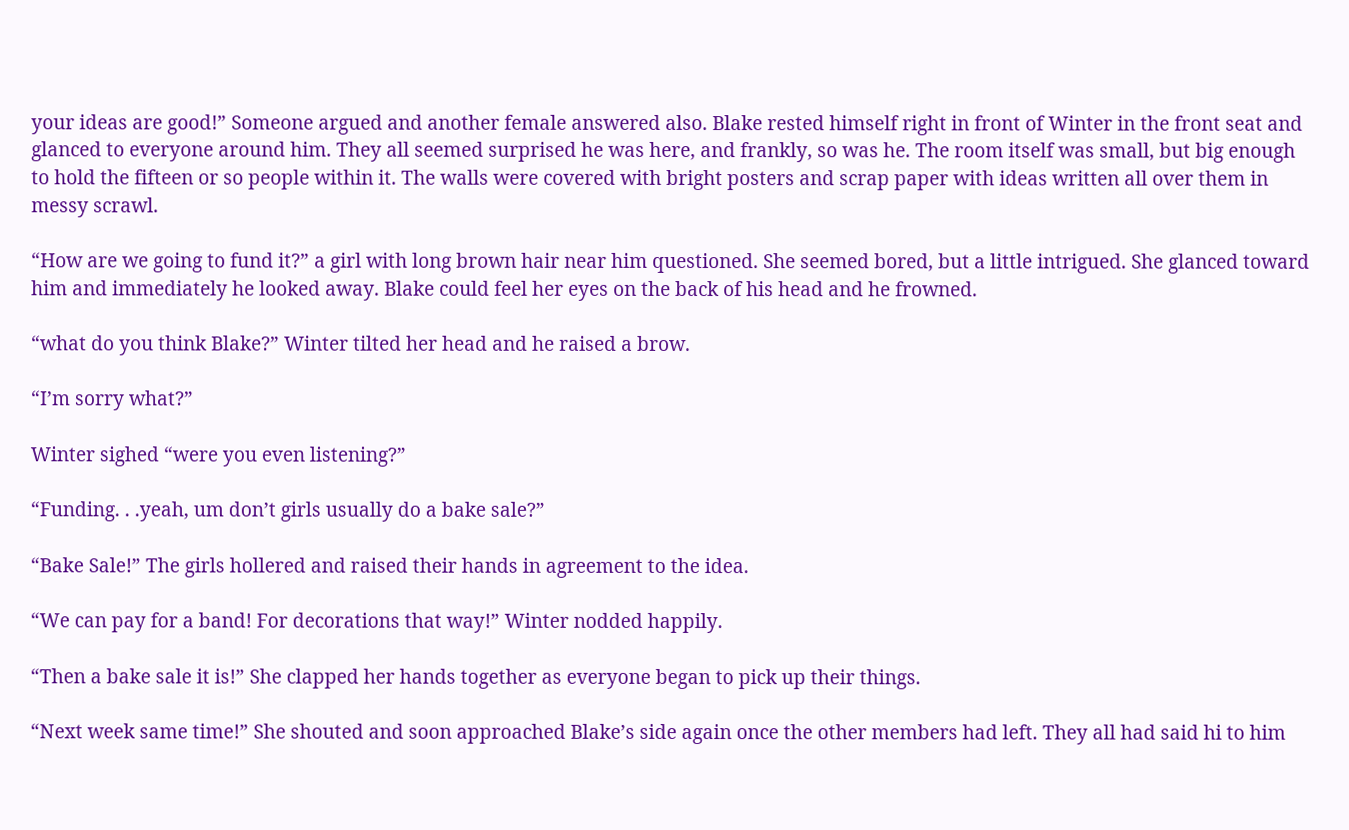your ideas are good!” Someone argued and another female answered also. Blake rested himself right in front of Winter in the front seat and glanced to everyone around him. They all seemed surprised he was here, and frankly, so was he. The room itself was small, but big enough to hold the fifteen or so people within it. The walls were covered with bright posters and scrap paper with ideas written all over them in messy scrawl.

“How are we going to fund it?” a girl with long brown hair near him questioned. She seemed bored, but a little intrigued. She glanced toward him and immediately he looked away. Blake could feel her eyes on the back of his head and he frowned.

“what do you think Blake?” Winter tilted her head and he raised a brow.

“I’m sorry what?”

Winter sighed “were you even listening?”

“Funding. . .yeah, um don’t girls usually do a bake sale?”

“Bake Sale!” The girls hollered and raised their hands in agreement to the idea.

“We can pay for a band! For decorations that way!” Winter nodded happily.

“Then a bake sale it is!” She clapped her hands together as everyone began to pick up their things.

“Next week same time!” She shouted and soon approached Blake’s side again once the other members had left. They all had said hi to him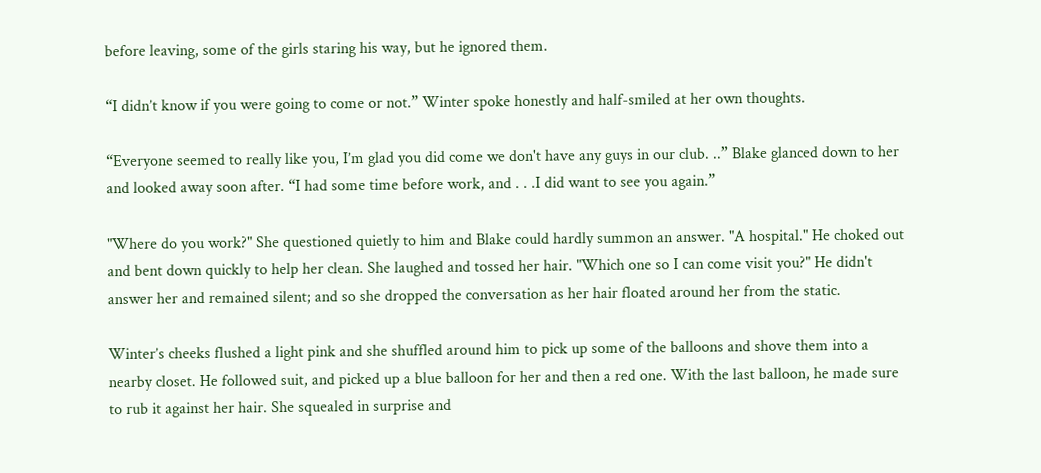before leaving, some of the girls staring his way, but he ignored them.

“I didn’t know if you were going to come or not.” Winter spoke honestly and half-smiled at her own thoughts.

“Everyone seemed to really like you, I’m glad you did come we don't have any guys in our club. ..” Blake glanced down to her and looked away soon after. “I had some time before work, and . . .I did want to see you again.”

"Where do you work?" She questioned quietly to him and Blake could hardly summon an answer. "A hospital." He choked out and bent down quickly to help her clean. She laughed and tossed her hair. "Which one so I can come visit you?" He didn't answer her and remained silent; and so she dropped the conversation as her hair floated around her from the static.

Winter’s cheeks flushed a light pink and she shuffled around him to pick up some of the balloons and shove them into a nearby closet. He followed suit, and picked up a blue balloon for her and then a red one. With the last balloon, he made sure to rub it against her hair. She squealed in surprise and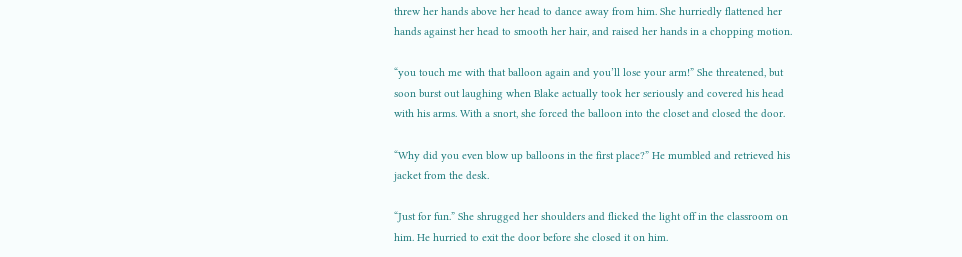threw her hands above her head to dance away from him. She hurriedly flattened her hands against her head to smooth her hair, and raised her hands in a chopping motion.

“you touch me with that balloon again and you’ll lose your arm!” She threatened, but soon burst out laughing when Blake actually took her seriously and covered his head with his arms. With a snort, she forced the balloon into the closet and closed the door.

“Why did you even blow up balloons in the first place?” He mumbled and retrieved his jacket from the desk.

“Just for fun.” She shrugged her shoulders and flicked the light off in the classroom on him. He hurried to exit the door before she closed it on him.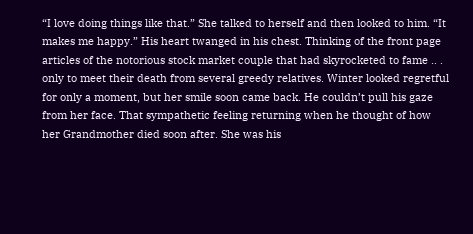“I love doing things like that.” She talked to herself and then looked to him. “It makes me happy.” His heart twanged in his chest. Thinking of the front page articles of the notorious stock market couple that had skyrocketed to fame .. . only to meet their death from several greedy relatives. Winter looked regretful for only a moment, but her smile soon came back. He couldn’t pull his gaze from her face. That sympathetic feeling returning when he thought of how her Grandmother died soon after. She was his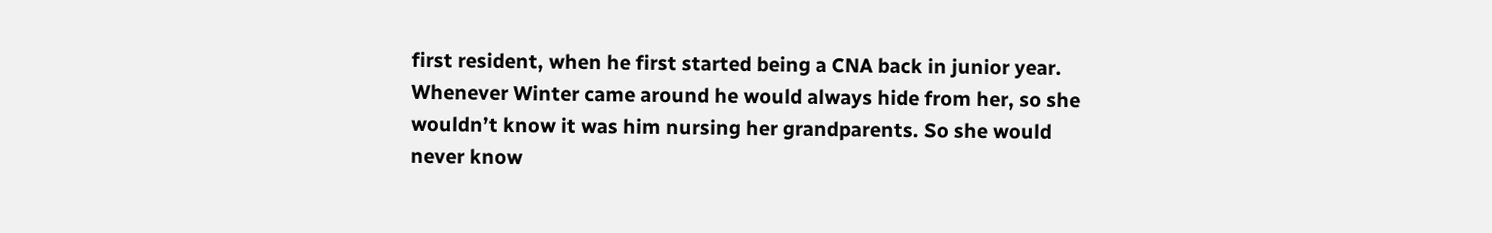first resident, when he first started being a CNA back in junior year. Whenever Winter came around he would always hide from her, so she wouldn’t know it was him nursing her grandparents. So she would never know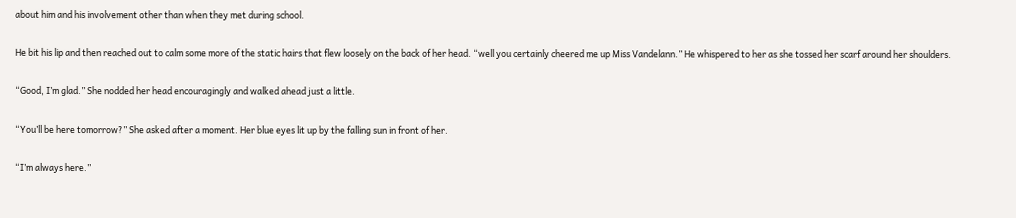about him and his involvement other than when they met during school.

He bit his lip and then reached out to calm some more of the static hairs that flew loosely on the back of her head. “well you certainly cheered me up Miss Vandelann.” He whispered to her as she tossed her scarf around her shoulders.

“Good, I’m glad.” She nodded her head encouragingly and walked ahead just a little.

“You’ll be here tomorrow?” She asked after a moment. Her blue eyes lit up by the falling sun in front of her.

“I’m always here.”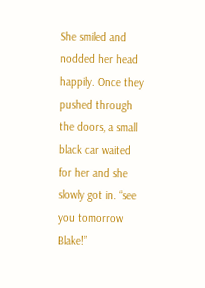She smiled and nodded her head happily. Once they pushed through the doors, a small black car waited for her and she slowly got in. “see you tomorrow Blake!”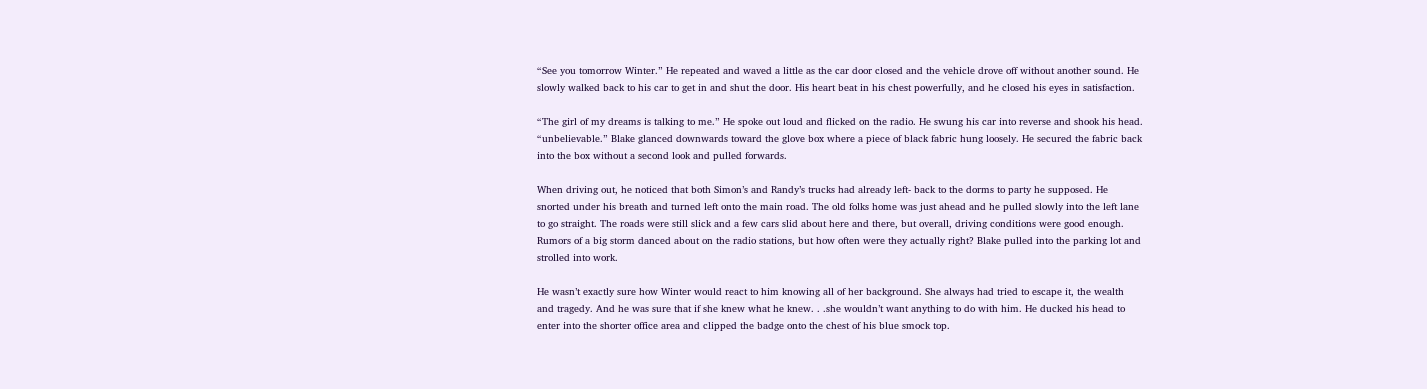“See you tomorrow Winter.” He repeated and waved a little as the car door closed and the vehicle drove off without another sound. He slowly walked back to his car to get in and shut the door. His heart beat in his chest powerfully, and he closed his eyes in satisfaction.

“The girl of my dreams is talking to me.” He spoke out loud and flicked on the radio. He swung his car into reverse and shook his head. “unbelievable.” Blake glanced downwards toward the glove box where a piece of black fabric hung loosely. He secured the fabric back into the box without a second look and pulled forwards.

When driving out, he noticed that both Simon’s and Randy’s trucks had already left- back to the dorms to party he supposed. He snorted under his breath and turned left onto the main road. The old folks home was just ahead and he pulled slowly into the left lane to go straight. The roads were still slick and a few cars slid about here and there, but overall, driving conditions were good enough. Rumors of a big storm danced about on the radio stations, but how often were they actually right? Blake pulled into the parking lot and strolled into work.

He wasn’t exactly sure how Winter would react to him knowing all of her background. She always had tried to escape it, the wealth and tragedy. And he was sure that if she knew what he knew. . .she wouldn’t want anything to do with him. He ducked his head to enter into the shorter office area and clipped the badge onto the chest of his blue smock top.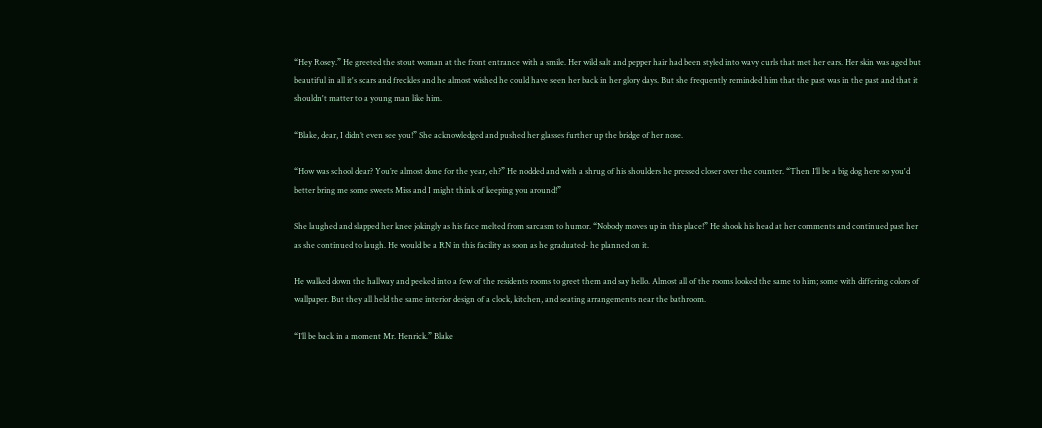“Hey Rosey.” He greeted the stout woman at the front entrance with a smile. Her wild salt and pepper hair had been styled into wavy curls that met her ears. Her skin was aged but beautiful in all it's scars and freckles and he almost wished he could have seen her back in her glory days. But she frequently reminded him that the past was in the past and that it shouldn't matter to a young man like him.

“Blake, dear, I didn’t even see you!” She acknowledged and pushed her glasses further up the bridge of her nose.

“How was school dear? You’re almost done for the year, eh?” He nodded and with a shrug of his shoulders he pressed closer over the counter. “Then I’ll be a big dog here so you'd better bring me some sweets Miss and I might think of keeping you around!”

She laughed and slapped her knee jokingly as his face melted from sarcasm to humor. “Nobody moves up in this place!” He shook his head at her comments and continued past her as she continued to laugh. He would be a RN in this facility as soon as he graduated- he planned on it.

He walked down the hallway and peeked into a few of the residents rooms to greet them and say hello. Almost all of the rooms looked the same to him; some with differing colors of wallpaper. But they all held the same interior design of a clock, kitchen, and seating arrangements near the bathroom.

“I’ll be back in a moment Mr. Henrick.” Blake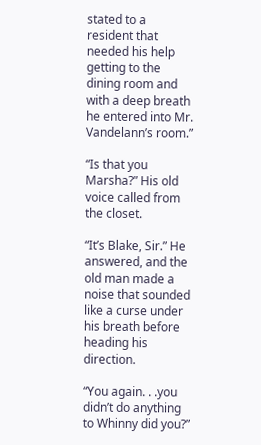stated to a resident that needed his help getting to the dining room and with a deep breath he entered into Mr. Vandelann’s room.”

“Is that you Marsha?” His old voice called from the closet.

“It’s Blake, Sir.” He answered, and the old man made a noise that sounded like a curse under his breath before heading his direction.

“You again. . .you didn’t do anything to Whinny did you?”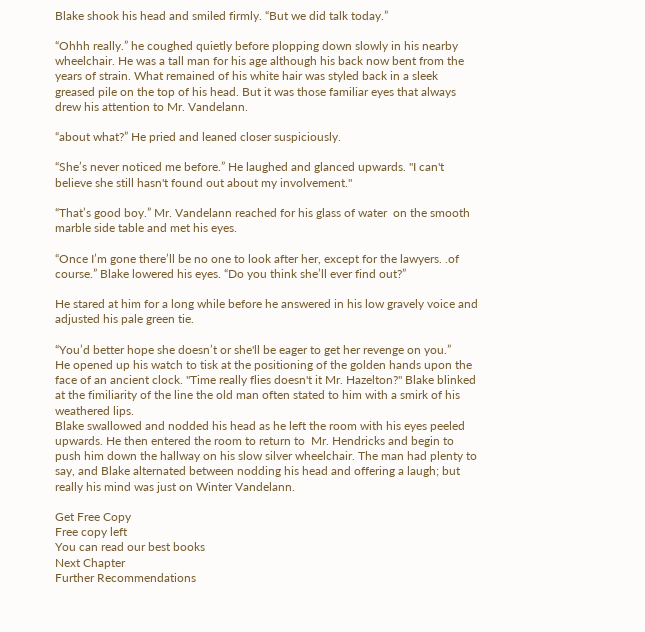Blake shook his head and smiled firmly. “But we did talk today.”

“Ohhh really.” he coughed quietly before plopping down slowly in his nearby wheelchair. He was a tall man for his age although his back now bent from the years of strain. What remained of his white hair was styled back in a sleek greased pile on the top of his head. But it was those familiar eyes that always drew his attention to Mr. Vandelann.

“about what?” He pried and leaned closer suspiciously.

“She’s never noticed me before.” He laughed and glanced upwards. "I can't believe she still hasn't found out about my involvement."

“That’s good boy.” Mr. Vandelann reached for his glass of water  on the smooth marble side table and met his eyes.

“Once I’m gone there’ll be no one to look after her, except for the lawyers. .of course.” Blake lowered his eyes. “Do you think she’ll ever find out?”

He stared at him for a long while before he answered in his low gravely voice and adjusted his pale green tie.

“You’d better hope she doesn’t or she'll be eager to get her revenge on you.”
He opened up his watch to tisk at the positioning of the golden hands upon the face of an ancient clock. "Time really flies doesn't it Mr. Hazelton?" Blake blinked at the fimiliarity of the line the old man often stated to him with a smirk of his weathered lips.
Blake swallowed and nodded his head as he left the room with his eyes peeled upwards. He then entered the room to return to  Mr. Hendricks and begin to push him down the hallway on his slow silver wheelchair. The man had plenty to say, and Blake alternated between nodding his head and offering a laugh; but really his mind was just on Winter Vandelann.

Get Free Copy
Free copy left
You can read our best books
Next Chapter
Further Recommendations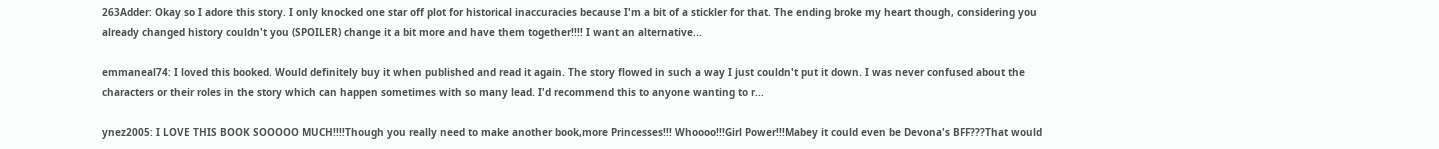263Adder: Okay so I adore this story. I only knocked one star off plot for historical inaccuracies because I'm a bit of a stickler for that. The ending broke my heart though, considering you already changed history couldn't you (SPOILER) change it a bit more and have them together!!!! I want an alternative...

emmaneal74: I loved this booked. Would definitely buy it when published and read it again. The story flowed in such a way I just couldn't put it down. I was never confused about the characters or their roles in the story which can happen sometimes with so many lead. I'd recommend this to anyone wanting to r...

ynez2005: I LOVE THIS BOOK SOOOOO MUCH!!!!Though you really need to make another book,more Princesses!!! Whoooo!!!Girl Power!!!Mabey it could even be Devona's BFF???That would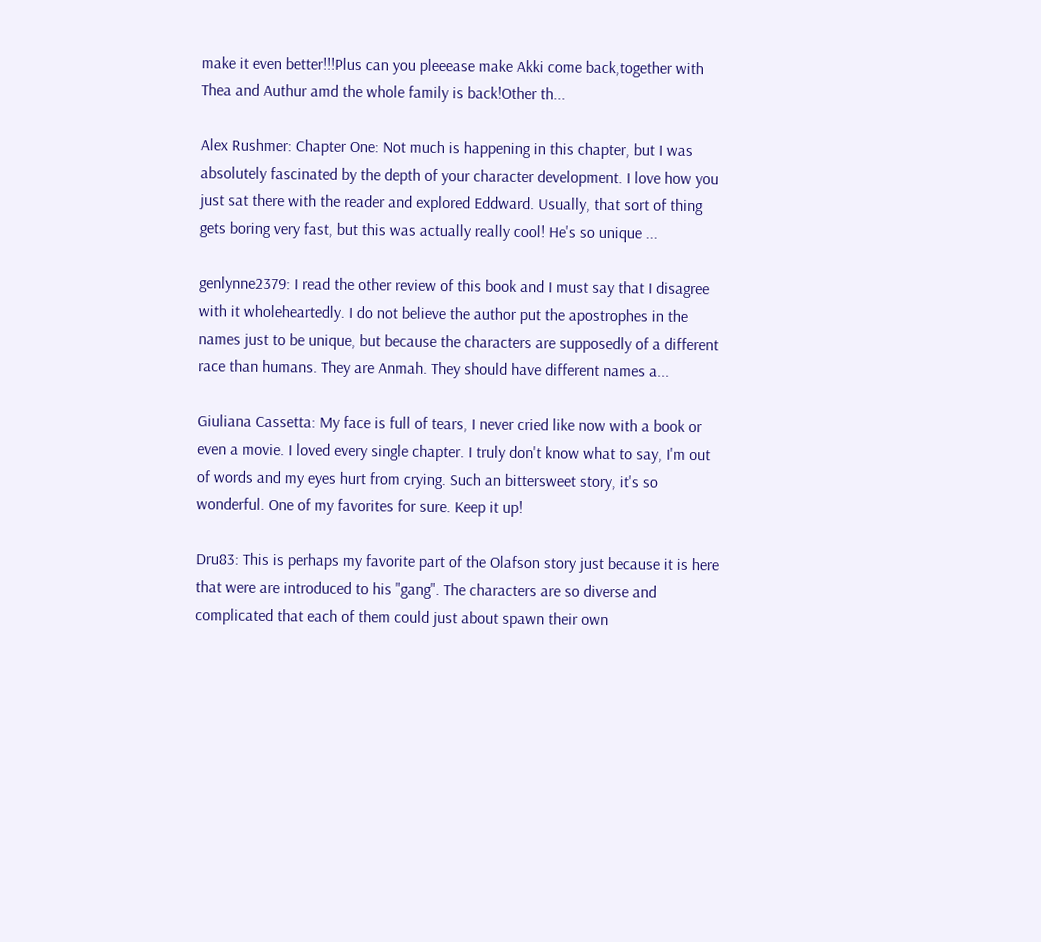make it even better!!!Plus can you pleeease make Akki come back,together with Thea and Authur amd the whole family is back!Other th...

Alex Rushmer: Chapter One: Not much is happening in this chapter, but I was absolutely fascinated by the depth of your character development. I love how you just sat there with the reader and explored Eddward. Usually, that sort of thing gets boring very fast, but this was actually really cool! He's so unique ...

genlynne2379: I read the other review of this book and I must say that I disagree with it wholeheartedly. I do not believe the author put the apostrophes in the names just to be unique, but because the characters are supposedly of a different race than humans. They are Anmah. They should have different names a...

Giuliana Cassetta: My face is full of tears, I never cried like now with a book or even a movie. I loved every single chapter. I truly don't know what to say, I'm out of words and my eyes hurt from crying. Such an bittersweet story, it's so wonderful. One of my favorites for sure. Keep it up!

Dru83: This is perhaps my favorite part of the Olafson story just because it is here that were are introduced to his "gang". The characters are so diverse and complicated that each of them could just about spawn their own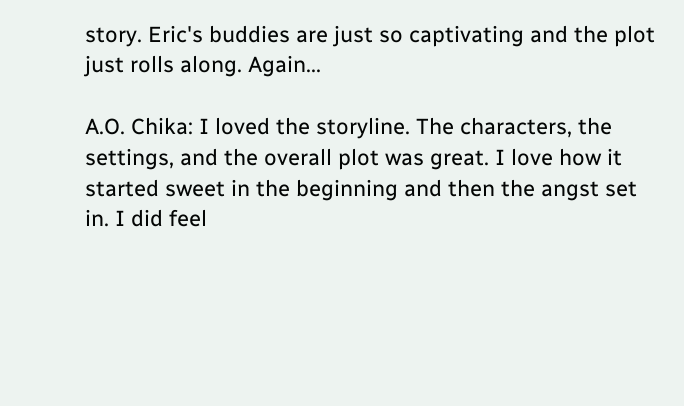story. Eric's buddies are just so captivating and the plot just rolls along. Again...

A.O. Chika: I loved the storyline. The characters, the settings, and the overall plot was great. I love how it started sweet in the beginning and then the angst set in. I did feel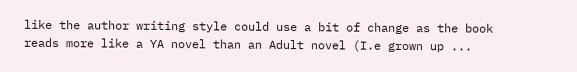like the author writing style could use a bit of change as the book reads more like a YA novel than an Adult novel (I.e grown up ...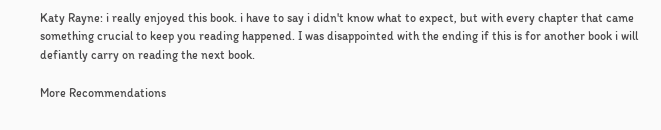Katy Rayne: i really enjoyed this book. i have to say i didn't know what to expect, but with every chapter that came something crucial to keep you reading happened. I was disappointed with the ending if this is for another book i will defiantly carry on reading the next book.

More Recommendations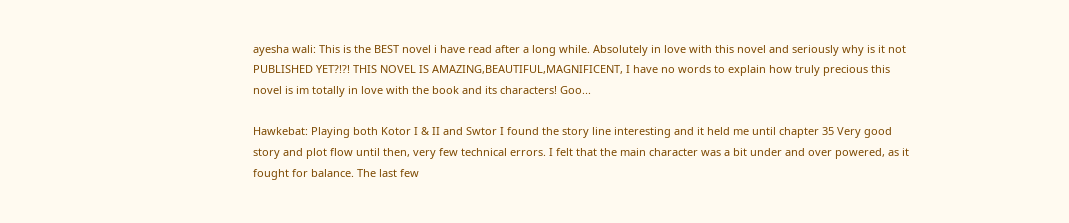ayesha wali: This is the BEST novel i have read after a long while. Absolutely in love with this novel and seriously why is it not PUBLISHED YET?!?! THIS NOVEL IS AMAZING,BEAUTIFUL,MAGNIFICENT, I have no words to explain how truly precious this novel is im totally in love with the book and its characters! Goo...

Hawkebat: Playing both Kotor I & II and Swtor I found the story line interesting and it held me until chapter 35 Very good story and plot flow until then, very few technical errors. I felt that the main character was a bit under and over powered, as it fought for balance. The last few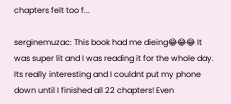chapters felt too f...

serginemuzac: This book had me dieing😂😂😂 It was super lit and I was reading it for the whole day. Its really interesting and I couldnt put my phone down until I finished all 22 chapters! Even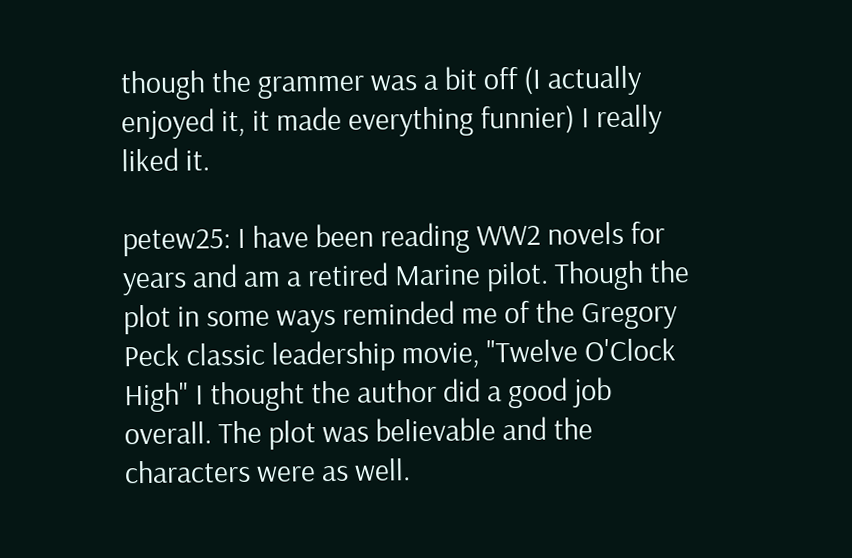though the grammer was a bit off (I actually enjoyed it, it made everything funnier) I really liked it.

petew25: I have been reading WW2 novels for years and am a retired Marine pilot. Though the plot in some ways reminded me of the Gregory Peck classic leadership movie, "Twelve O'Clock High" I thought the author did a good job overall. The plot was believable and the characters were as well.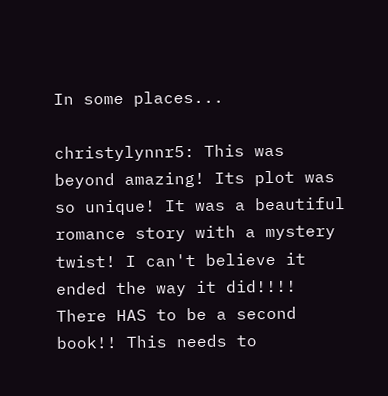In some places...

christylynnr5: This was beyond amazing! Its plot was so unique! It was a beautiful romance story with a mystery twist! I can't believe it ended the way it did!!!! There HAS to be a second book!! This needs to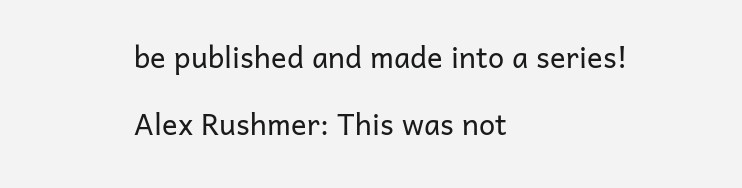be published and made into a series!

Alex Rushmer: This was not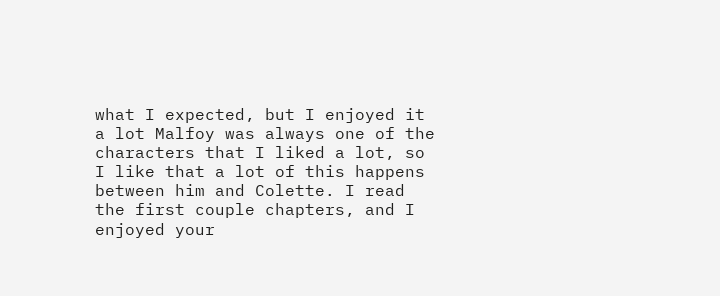what I expected, but I enjoyed it a lot Malfoy was always one of the characters that I liked a lot, so I like that a lot of this happens between him and Colette. I read the first couple chapters, and I enjoyed your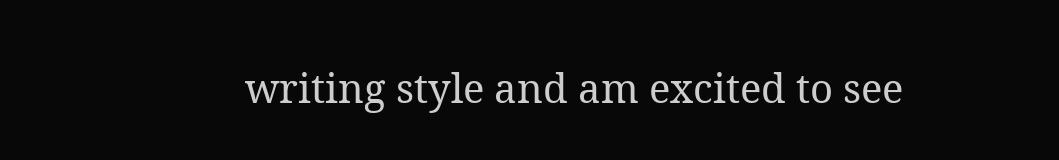writing style and am excited to see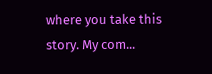where you take this story. My com...